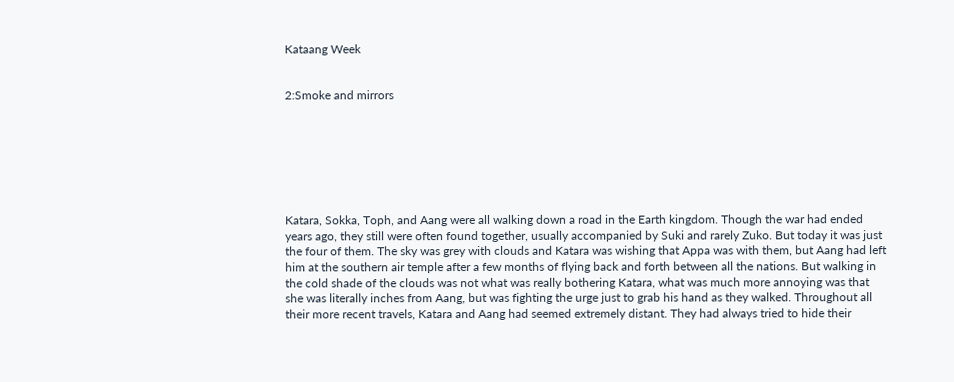Kataang Week


2:Smoke and mirrors







Katara, Sokka, Toph, and Aang were all walking down a road in the Earth kingdom. Though the war had ended years ago, they still were often found together, usually accompanied by Suki and rarely Zuko. But today it was just the four of them. The sky was grey with clouds and Katara was wishing that Appa was with them, but Aang had left him at the southern air temple after a few months of flying back and forth between all the nations. But walking in the cold shade of the clouds was not what was really bothering Katara, what was much more annoying was that she was literally inches from Aang, but was fighting the urge just to grab his hand as they walked. Throughout all their more recent travels, Katara and Aang had seemed extremely distant. They had always tried to hide their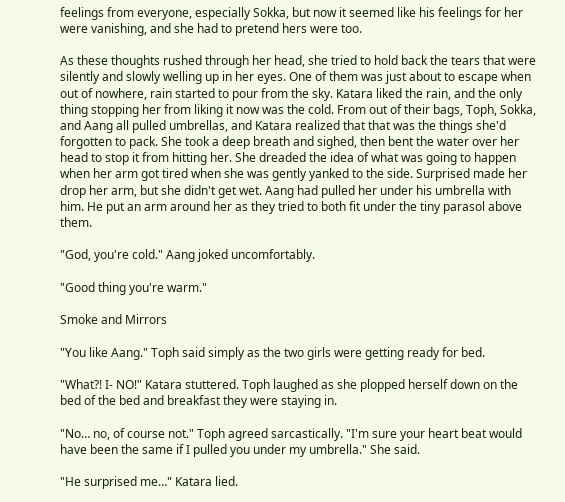feelings from everyone, especially Sokka, but now it seemed like his feelings for her were vanishing, and she had to pretend hers were too.

As these thoughts rushed through her head, she tried to hold back the tears that were silently and slowly welling up in her eyes. One of them was just about to escape when out of nowhere, rain started to pour from the sky. Katara liked the rain, and the only thing stopping her from liking it now was the cold. From out of their bags, Toph, Sokka, and Aang all pulled umbrellas, and Katara realized that that was the things she'd forgotten to pack. She took a deep breath and sighed, then bent the water over her head to stop it from hitting her. She dreaded the idea of what was going to happen when her arm got tired when she was gently yanked to the side. Surprised made her drop her arm, but she didn't get wet. Aang had pulled her under his umbrella with him. He put an arm around her as they tried to both fit under the tiny parasol above them.

"God, you're cold." Aang joked uncomfortably.

"Good thing you're warm."

Smoke and Mirrors

"You like Aang." Toph said simply as the two girls were getting ready for bed.

"What?! I- NO!" Katara stuttered. Toph laughed as she plopped herself down on the bed of the bed and breakfast they were staying in.

"No… no, of course not." Toph agreed sarcastically. "I'm sure your heart beat would have been the same if I pulled you under my umbrella." She said.

"He surprised me…" Katara lied.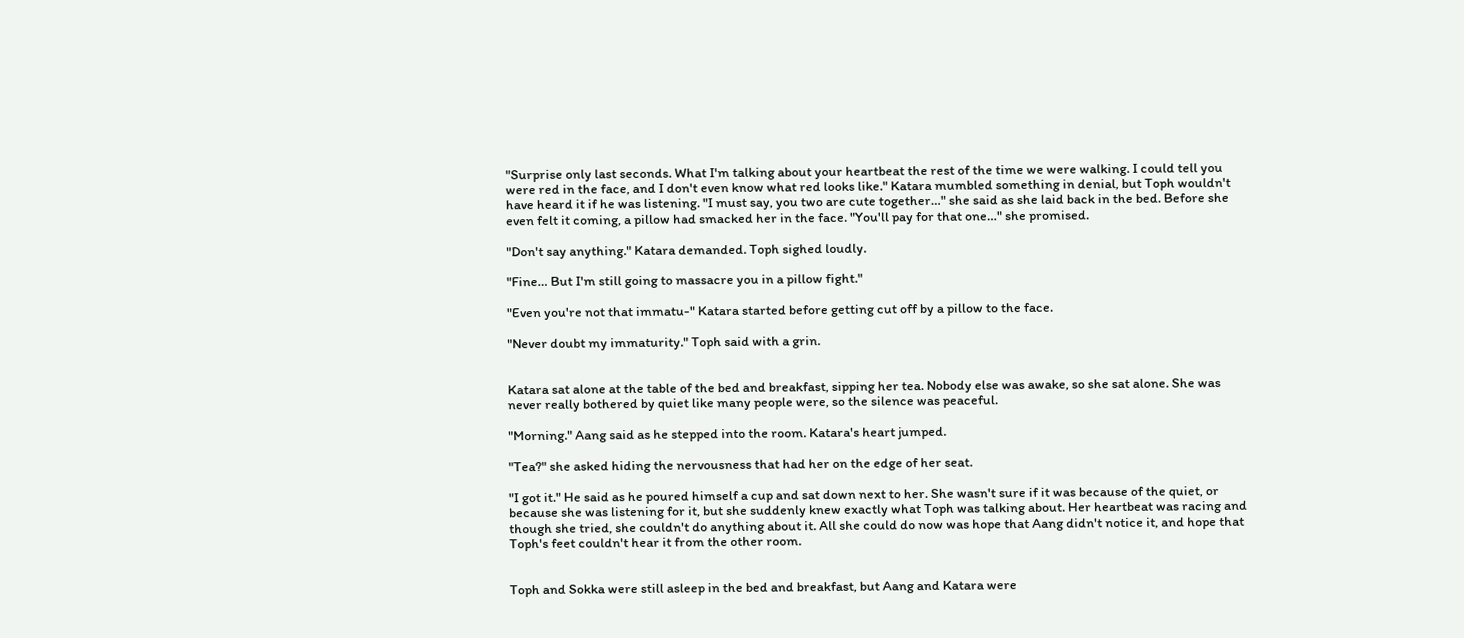"Surprise only last seconds. What I'm talking about your heartbeat the rest of the time we were walking. I could tell you were red in the face, and I don't even know what red looks like." Katara mumbled something in denial, but Toph wouldn't have heard it if he was listening. "I must say, you two are cute together…" she said as she laid back in the bed. Before she even felt it coming, a pillow had smacked her in the face. "You'll pay for that one…" she promised.

"Don't say anything." Katara demanded. Toph sighed loudly.

"Fine… But I'm still going to massacre you in a pillow fight."

"Even you're not that immatu-" Katara started before getting cut off by a pillow to the face.

"Never doubt my immaturity." Toph said with a grin.


Katara sat alone at the table of the bed and breakfast, sipping her tea. Nobody else was awake, so she sat alone. She was never really bothered by quiet like many people were, so the silence was peaceful.

"Morning." Aang said as he stepped into the room. Katara's heart jumped.

"Tea?" she asked hiding the nervousness that had her on the edge of her seat.

"I got it." He said as he poured himself a cup and sat down next to her. She wasn't sure if it was because of the quiet, or because she was listening for it, but she suddenly knew exactly what Toph was talking about. Her heartbeat was racing and though she tried, she couldn't do anything about it. All she could do now was hope that Aang didn't notice it, and hope that Toph's feet couldn't hear it from the other room.


Toph and Sokka were still asleep in the bed and breakfast, but Aang and Katara were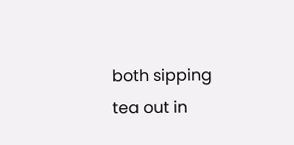both sipping tea out in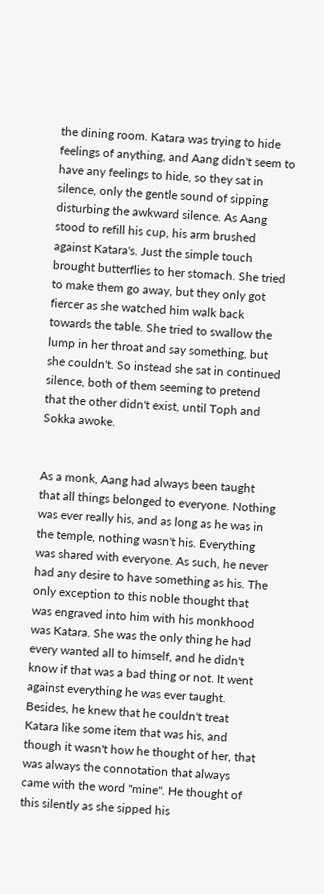the dining room. Katara was trying to hide feelings of anything, and Aang didn't seem to have any feelings to hide, so they sat in silence, only the gentle sound of sipping disturbing the awkward silence. As Aang stood to refill his cup, his arm brushed against Katara's. Just the simple touch brought butterflies to her stomach. She tried to make them go away, but they only got fiercer as she watched him walk back towards the table. She tried to swallow the lump in her throat and say something, but she couldn't. So instead she sat in continued silence, both of them seeming to pretend that the other didn't exist, until Toph and Sokka awoke.


As a monk, Aang had always been taught that all things belonged to everyone. Nothing was ever really his, and as long as he was in the temple, nothing wasn't his. Everything was shared with everyone. As such, he never had any desire to have something as his. The only exception to this noble thought that was engraved into him with his monkhood was Katara. She was the only thing he had every wanted all to himself, and he didn't know if that was a bad thing or not. It went against everything he was ever taught. Besides, he knew that he couldn't treat Katara like some item that was his, and though it wasn't how he thought of her, that was always the connotation that always came with the word "mine". He thought of this silently as she sipped his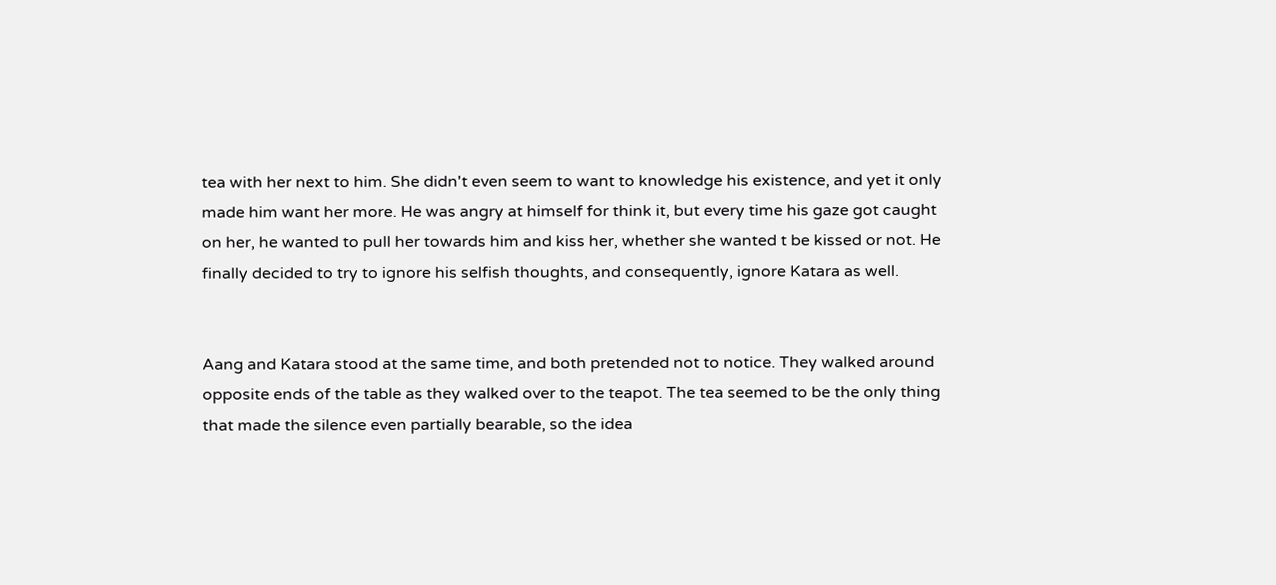tea with her next to him. She didn't even seem to want to knowledge his existence, and yet it only made him want her more. He was angry at himself for think it, but every time his gaze got caught on her, he wanted to pull her towards him and kiss her, whether she wanted t be kissed or not. He finally decided to try to ignore his selfish thoughts, and consequently, ignore Katara as well.


Aang and Katara stood at the same time, and both pretended not to notice. They walked around opposite ends of the table as they walked over to the teapot. The tea seemed to be the only thing that made the silence even partially bearable, so the idea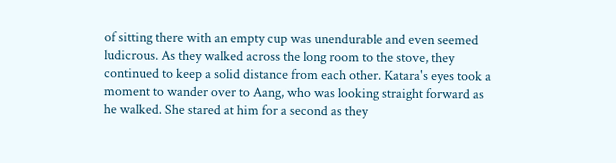of sitting there with an empty cup was unendurable and even seemed ludicrous. As they walked across the long room to the stove, they continued to keep a solid distance from each other. Katara's eyes took a moment to wander over to Aang, who was looking straight forward as he walked. She stared at him for a second as they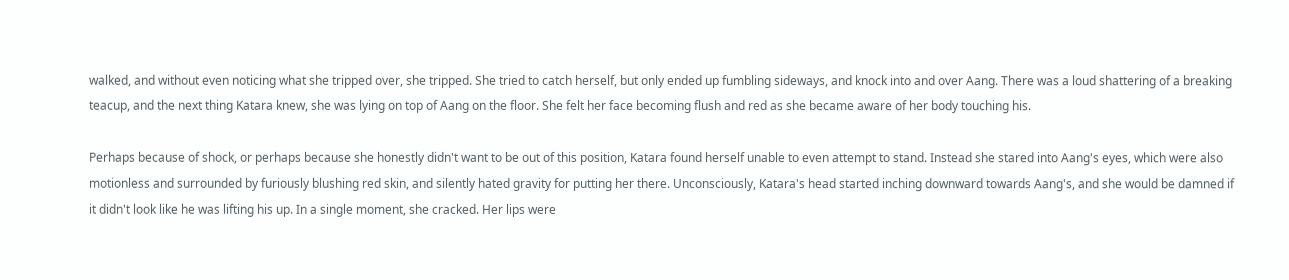walked, and without even noticing what she tripped over, she tripped. She tried to catch herself, but only ended up fumbling sideways, and knock into and over Aang. There was a loud shattering of a breaking teacup, and the next thing Katara knew, she was lying on top of Aang on the floor. She felt her face becoming flush and red as she became aware of her body touching his.

Perhaps because of shock, or perhaps because she honestly didn't want to be out of this position, Katara found herself unable to even attempt to stand. Instead she stared into Aang's eyes, which were also motionless and surrounded by furiously blushing red skin, and silently hated gravity for putting her there. Unconsciously, Katara's head started inching downward towards Aang's, and she would be damned if it didn't look like he was lifting his up. In a single moment, she cracked. Her lips were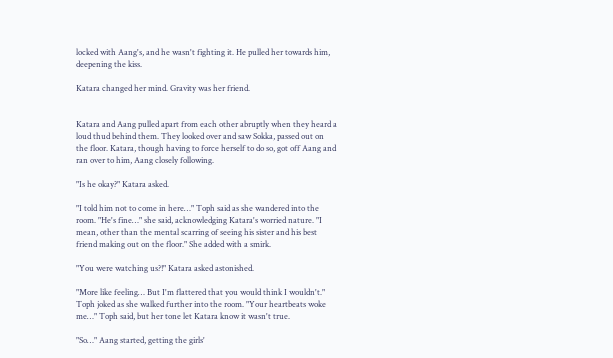locked with Aang's, and he wasn't fighting it. He pulled her towards him, deepening the kiss.

Katara changed her mind. Gravity was her friend.


Katara and Aang pulled apart from each other abruptly when they heard a loud thud behind them. They looked over and saw Sokka, passed out on the floor. Katara, though having to force herself to do so, got off Aang and ran over to him, Aang closely following.

"Is he okay?" Katara asked.

"I told him not to come in here…" Toph said as she wandered into the room. "He's fine…" she said, acknowledging Katara's worried nature. "I mean, other than the mental scarring of seeing his sister and his best friend making out on the floor." She added with a smirk.

"You were watching us?!" Katara asked astonished.

"More like feeling… But I'm flattered that you would think I wouldn't." Toph joked as she walked further into the room. "Your heartbeats woke me…" Toph said, but her tone let Katara know it wasn't true.

"So…" Aang started, getting the girls'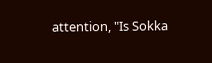attention, "Is Sokka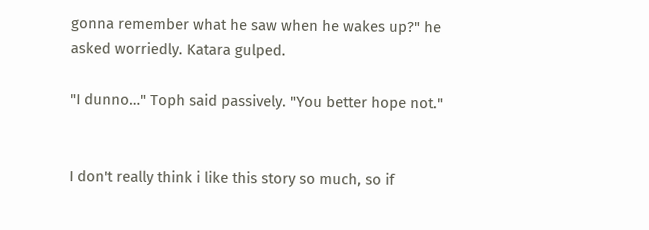gonna remember what he saw when he wakes up?" he asked worriedly. Katara gulped.

"I dunno…" Toph said passively. "You better hope not."


I don't really think i like this story so much, so if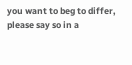you want to beg to differ, please say so in a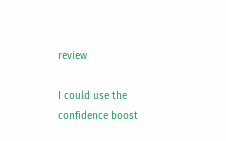review

I could use the confidence boost